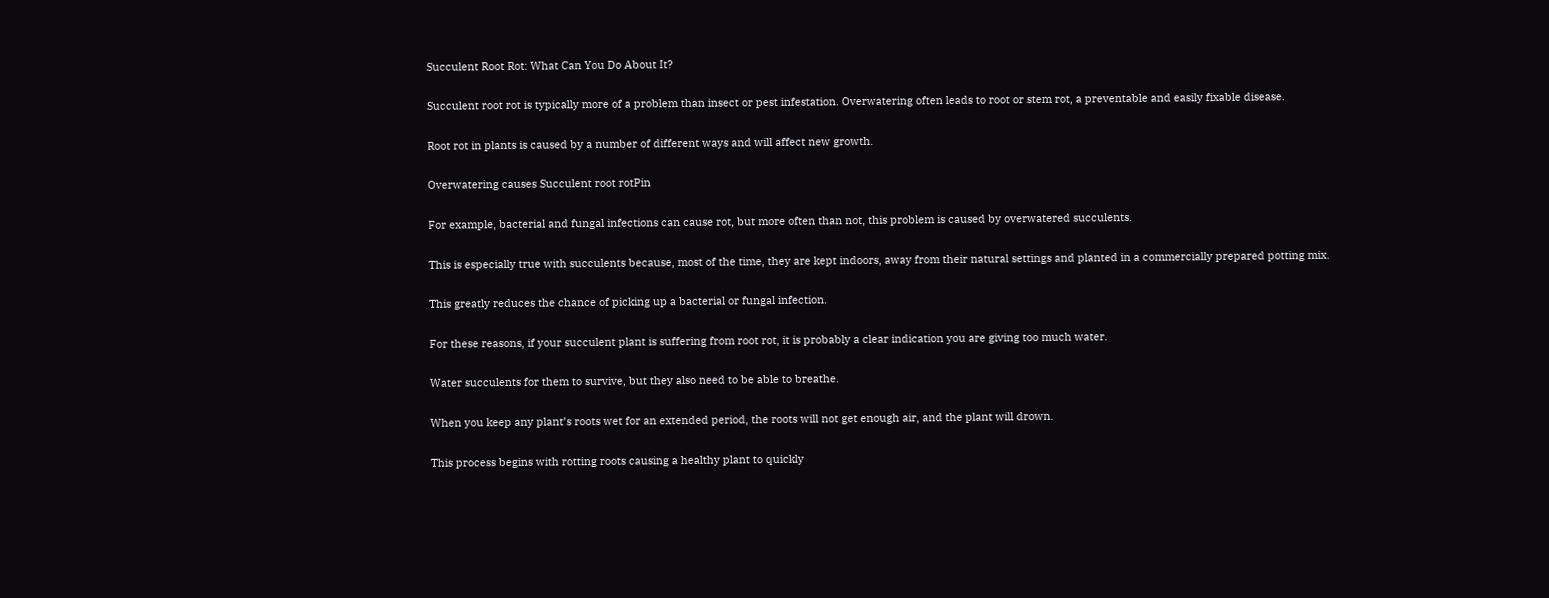Succulent Root Rot: What Can You Do About It?

Succulent root rot is typically more of a problem than insect or pest infestation. Overwatering often leads to root or stem rot, a preventable and easily fixable disease.

Root rot in plants is caused by a number of different ways and will affect new growth.

Overwatering causes Succulent root rotPin

For example, bacterial and fungal infections can cause rot, but more often than not, this problem is caused by overwatered succulents.

This is especially true with succulents because, most of the time, they are kept indoors, away from their natural settings and planted in a commercially prepared potting mix.

This greatly reduces the chance of picking up a bacterial or fungal infection.

For these reasons, if your succulent plant is suffering from root rot, it is probably a clear indication you are giving too much water.

Water succulents for them to survive, but they also need to be able to breathe.

When you keep any plant’s roots wet for an extended period, the roots will not get enough air, and the plant will drown.

This process begins with rotting roots causing a healthy plant to quickly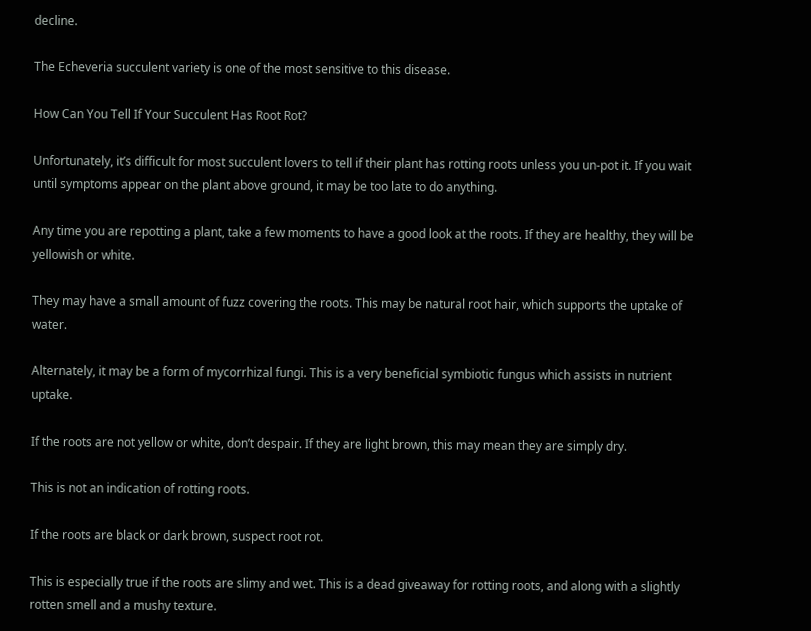decline.

The Echeveria succulent variety is one of the most sensitive to this disease.

How Can You Tell If Your Succulent Has Root Rot?

Unfortunately, it’s difficult for most succulent lovers to tell if their plant has rotting roots unless you un-pot it. If you wait until symptoms appear on the plant above ground, it may be too late to do anything.

Any time you are repotting a plant, take a few moments to have a good look at the roots. If they are healthy, they will be yellowish or white.

They may have a small amount of fuzz covering the roots. This may be natural root hair, which supports the uptake of water.

Alternately, it may be a form of mycorrhizal fungi. This is a very beneficial symbiotic fungus which assists in nutrient uptake.

If the roots are not yellow or white, don’t despair. If they are light brown, this may mean they are simply dry.

This is not an indication of rotting roots.

If the roots are black or dark brown, suspect root rot.

This is especially true if the roots are slimy and wet. This is a dead giveaway for rotting roots, and along with a slightly rotten smell and a mushy texture.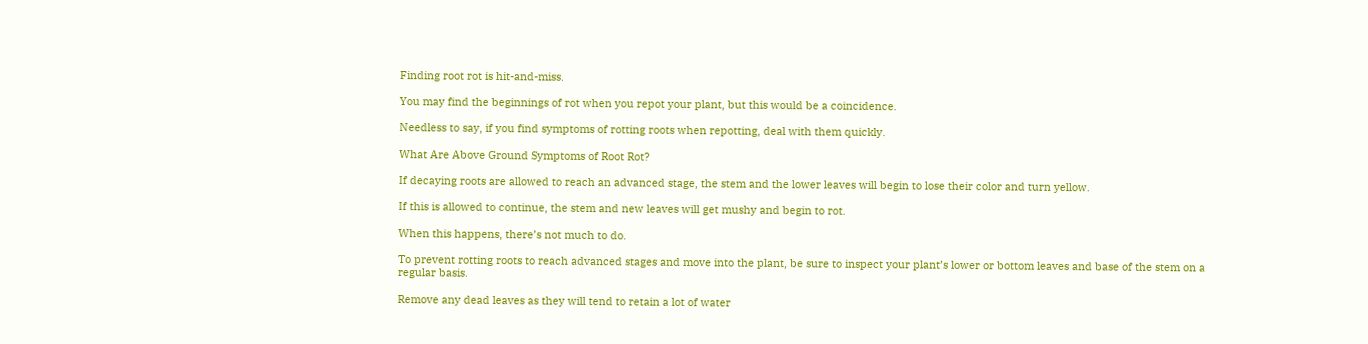Finding root rot is hit-and-miss.

You may find the beginnings of rot when you repot your plant, but this would be a coincidence.

Needless to say, if you find symptoms of rotting roots when repotting, deal with them quickly.

What Are Above Ground Symptoms of Root Rot?

If decaying roots are allowed to reach an advanced stage, the stem and the lower leaves will begin to lose their color and turn yellow.

If this is allowed to continue, the stem and new leaves will get mushy and begin to rot.

When this happens, there’s not much to do.

To prevent rotting roots to reach advanced stages and move into the plant, be sure to inspect your plant’s lower or bottom leaves and base of the stem on a regular basis.

Remove any dead leaves as they will tend to retain a lot of water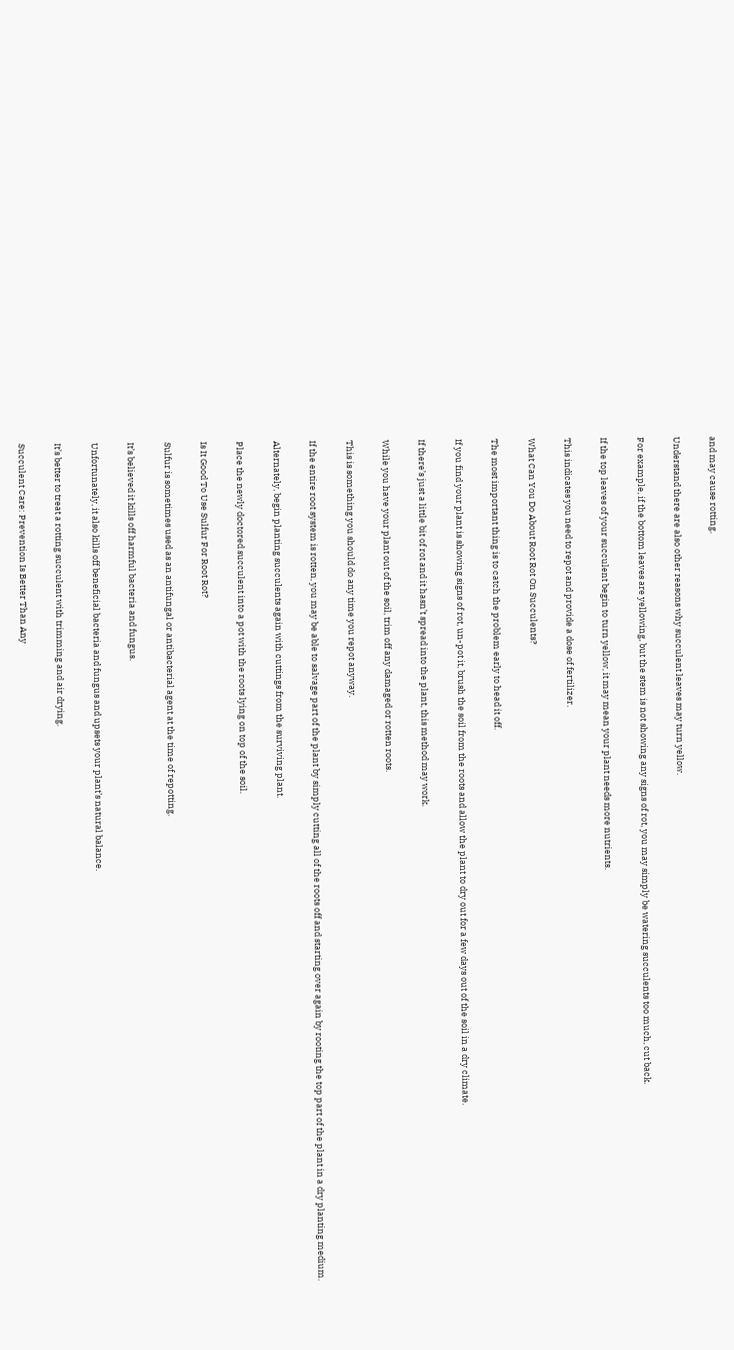and may cause rotting.

Understand there are also other reasons why succulent leaves may turn yellow.

For example, if the bottom leaves are yellowing, but the stem is not showing any signs of rot, you may simply be watering succulents too much, cut back.

If the top leaves of your succulent begin to turn yellow, it may mean your plant needs more nutrients.

This indicates you need to repot and provide a dose of fertilizer.

What Can You Do About Root Rot On Succulents?

The most important thing is to catch the problem early to head it off.

If you find your plant is showing signs of rot, un-pot it, brush the soil from the roots and allow the plant to dry out for a few days out of the soil in a dry climate.

If there’s just a little bit of rot and it hasn’t spread into the plant, this method may work.

While you have your plant out of the soil, trim off any damaged or rotten roots.

This is something you should do any time you repot anyway.

If the entire root system is rotten, you may be able to salvage part of the plant by simply cutting all of the roots off and starting over again by rooting the top part of the plant in a dry planting medium.

Alternately, begin planting succulents again with cuttings from the surviving plant.

Place the newly doctored succulent into a pot with the roots lying on top of the soil.

Is It Good To Use Sulfur For Root Rot?

Sulfur is sometimes used as an antifungal or antibacterial agent at the time of repotting.

It’s believed it kills off harmful bacteria and fungus.

Unfortunately, it also kills off beneficial bacteria and fungus and upsets your plant’s natural balance.

It’s better to treat a rotting succulent with trimming and air drying.

Succulent Care: Prevention Is Better Than Any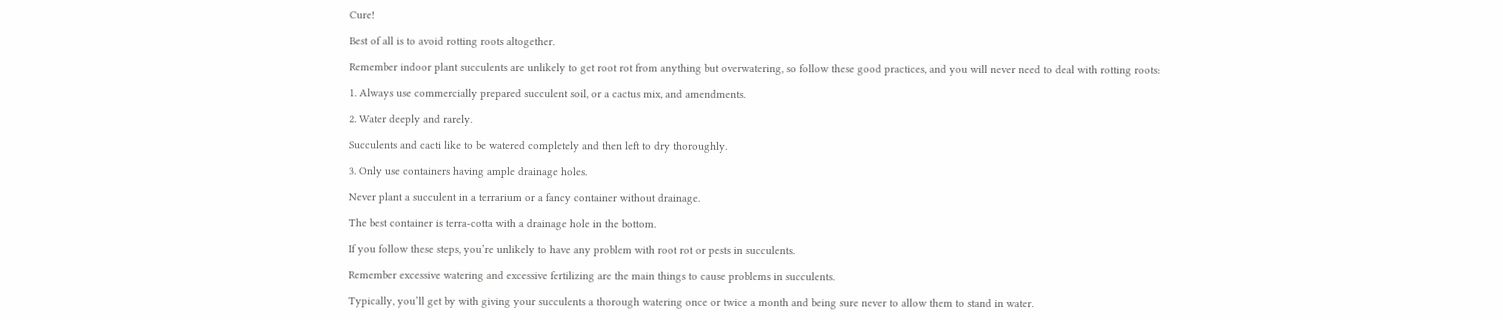Cure!

Best of all is to avoid rotting roots altogether.

Remember indoor plant succulents are unlikely to get root rot from anything but overwatering, so follow these good practices, and you will never need to deal with rotting roots:

1. Always use commercially prepared succulent soil, or a cactus mix, and amendments.

2. Water deeply and rarely.

Succulents and cacti like to be watered completely and then left to dry thoroughly.

3. Only use containers having ample drainage holes.

Never plant a succulent in a terrarium or a fancy container without drainage.

The best container is terra-cotta with a drainage hole in the bottom.

If you follow these steps, you’re unlikely to have any problem with root rot or pests in succulents.

Remember excessive watering and excessive fertilizing are the main things to cause problems in succulents.

Typically, you’ll get by with giving your succulents a thorough watering once or twice a month and being sure never to allow them to stand in water.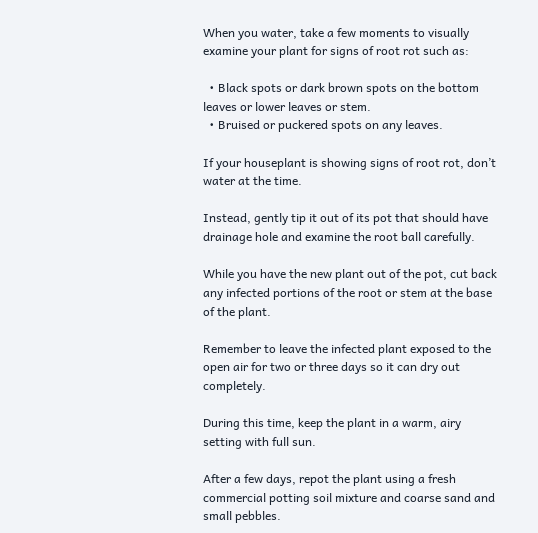When you water, take a few moments to visually examine your plant for signs of root rot such as:

  • Black spots or dark brown spots on the bottom leaves or lower leaves or stem.
  • Bruised or puckered spots on any leaves.

If your houseplant is showing signs of root rot, don’t water at the time.

Instead, gently tip it out of its pot that should have drainage hole and examine the root ball carefully.

While you have the new plant out of the pot, cut back any infected portions of the root or stem at the base of the plant.

Remember to leave the infected plant exposed to the open air for two or three days so it can dry out completely.

During this time, keep the plant in a warm, airy setting with full sun.

After a few days, repot the plant using a fresh commercial potting soil mixture and coarse sand and small pebbles.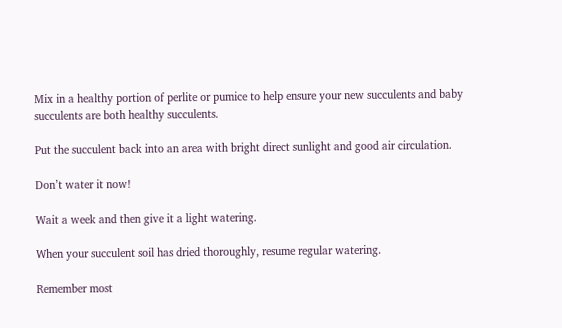Mix in a healthy portion of perlite or pumice to help ensure your new succulents and baby succulents are both healthy succulents.

Put the succulent back into an area with bright direct sunlight and good air circulation.

Don’t water it now!

Wait a week and then give it a light watering.

When your succulent soil has dried thoroughly, resume regular watering.

Remember most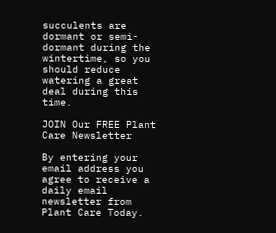succulents are dormant or semi-dormant during the wintertime, so you should reduce watering a great deal during this time.

JOIN Our FREE Plant Care Newsletter

By entering your email address you agree to receive a daily email newsletter from Plant Care Today.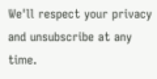We'll respect your privacy and unsubscribe at any time.